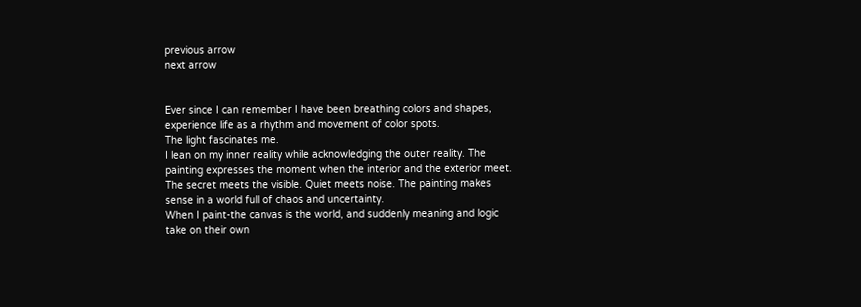previous arrow
next arrow


Ever since I can remember I have been breathing colors and shapes,
experience life as a rhythm and movement of color spots.
The light fascinates me.
I lean on my inner reality while acknowledging the outer reality. The
painting expresses the moment when the interior and the exterior meet.
The secret meets the visible. Quiet meets noise. The painting makes
sense in a world full of chaos and uncertainty.
When I paint-the canvas is the world, and suddenly meaning and logic
take on their own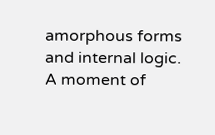amorphous forms and internal logic. A moment of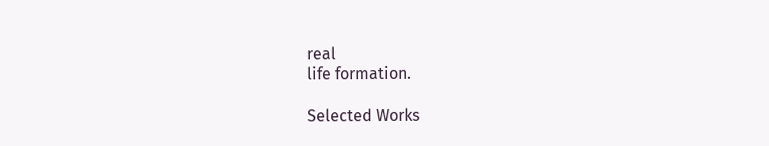real
life formation.

Selected Works